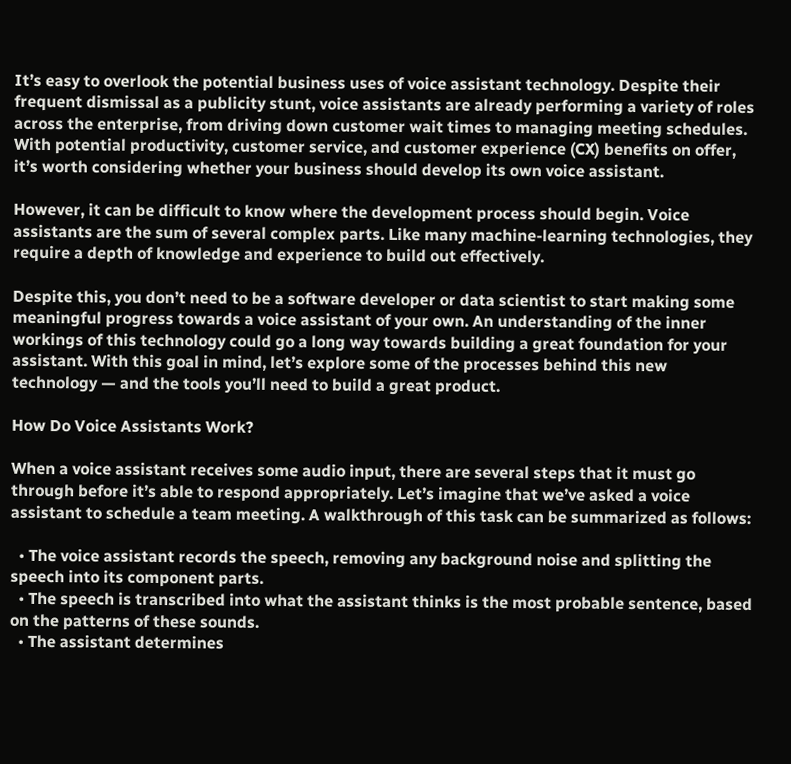It’s easy to overlook the potential business uses of voice assistant technology. Despite their frequent dismissal as a publicity stunt, voice assistants are already performing a variety of roles across the enterprise, from driving down customer wait times to managing meeting schedules. With potential productivity, customer service, and customer experience (CX) benefits on offer, it’s worth considering whether your business should develop its own voice assistant.

However, it can be difficult to know where the development process should begin. Voice assistants are the sum of several complex parts. Like many machine-learning technologies, they require a depth of knowledge and experience to build out effectively.

Despite this, you don’t need to be a software developer or data scientist to start making some meaningful progress towards a voice assistant of your own. An understanding of the inner workings of this technology could go a long way towards building a great foundation for your assistant. With this goal in mind, let’s explore some of the processes behind this new technology — and the tools you’ll need to build a great product.

How Do Voice Assistants Work?

When a voice assistant receives some audio input, there are several steps that it must go through before it’s able to respond appropriately. Let’s imagine that we’ve asked a voice assistant to schedule a team meeting. A walkthrough of this task can be summarized as follows:

  • The voice assistant records the speech, removing any background noise and splitting the speech into its component parts.
  • The speech is transcribed into what the assistant thinks is the most probable sentence, based on the patterns of these sounds.
  • The assistant determines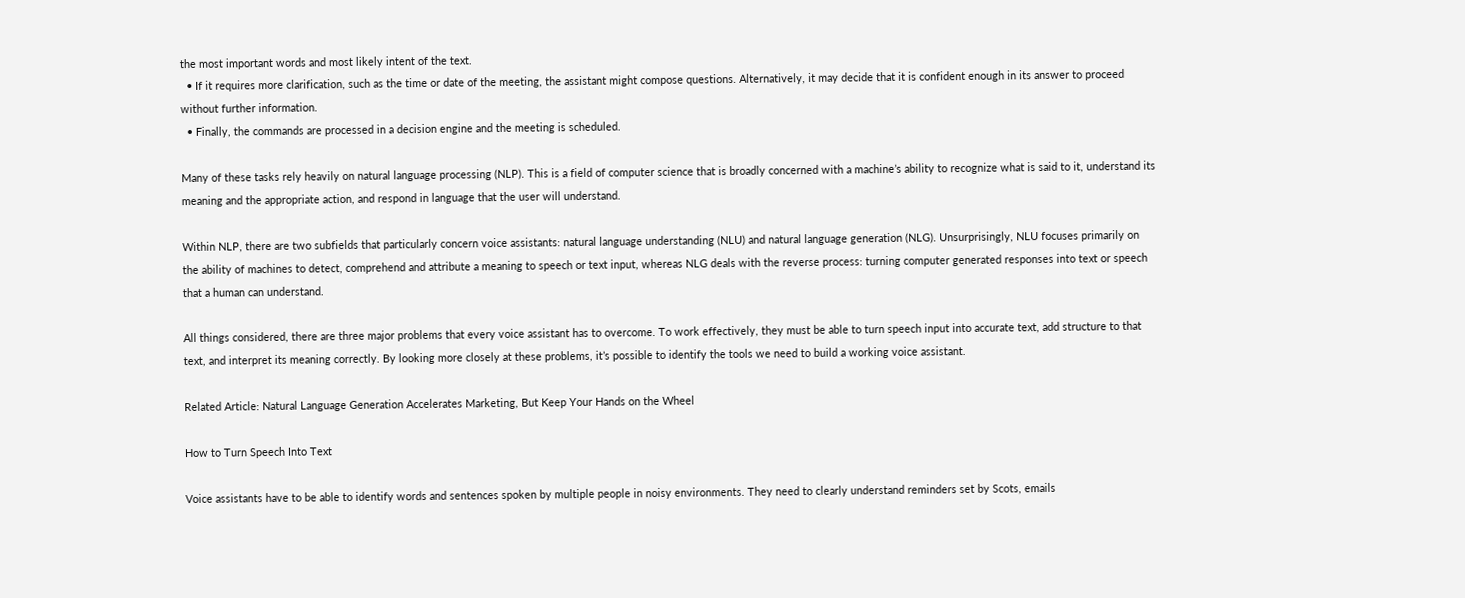the most important words and most likely intent of the text.
  • If it requires more clarification, such as the time or date of the meeting, the assistant might compose questions. Alternatively, it may decide that it is confident enough in its answer to proceed without further information.
  • Finally, the commands are processed in a decision engine and the meeting is scheduled.

Many of these tasks rely heavily on natural language processing (NLP). This is a field of computer science that is broadly concerned with a machine’s ability to recognize what is said to it, understand its meaning and the appropriate action, and respond in language that the user will understand.

Within NLP, there are two subfields that particularly concern voice assistants: natural language understanding (NLU) and natural language generation (NLG). Unsurprisingly, NLU focuses primarily on the ability of machines to detect, comprehend and attribute a meaning to speech or text input, whereas NLG deals with the reverse process: turning computer generated responses into text or speech that a human can understand.

All things considered, there are three major problems that every voice assistant has to overcome. To work effectively, they must be able to turn speech input into accurate text, add structure to that text, and interpret its meaning correctly. By looking more closely at these problems, it’s possible to identify the tools we need to build a working voice assistant.

Related Article: Natural Language Generation Accelerates Marketing, But Keep Your Hands on the Wheel

How to Turn Speech Into Text

Voice assistants have to be able to identify words and sentences spoken by multiple people in noisy environments. They need to clearly understand reminders set by Scots, emails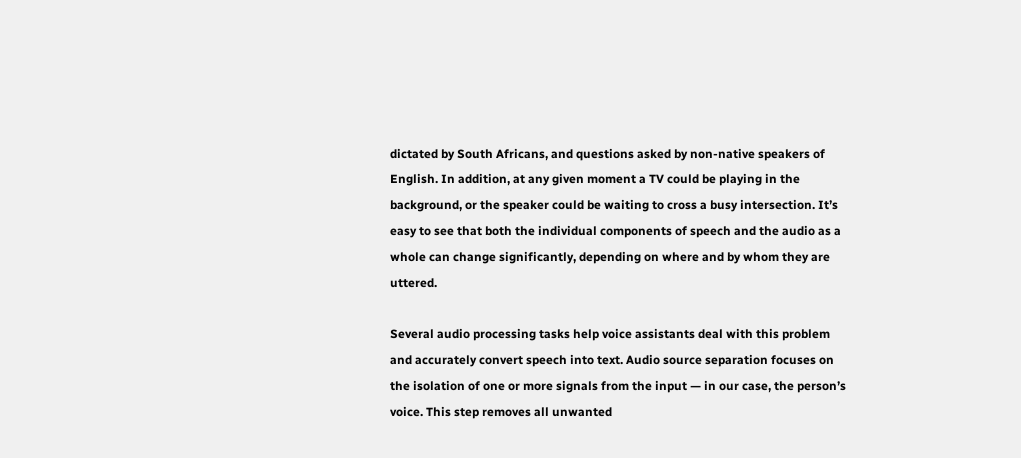dictated by South Africans, and questions asked by non-native speakers of English. In addition, at any given moment a TV could be playing in the background, or the speaker could be waiting to cross a busy intersection. It’s easy to see that both the individual components of speech and the audio as a whole can change significantly, depending on where and by whom they are uttered.

Several audio processing tasks help voice assistants deal with this problem and accurately convert speech into text. Audio source separation focuses on the isolation of one or more signals from the input — in our case, the person’s voice. This step removes all unwanted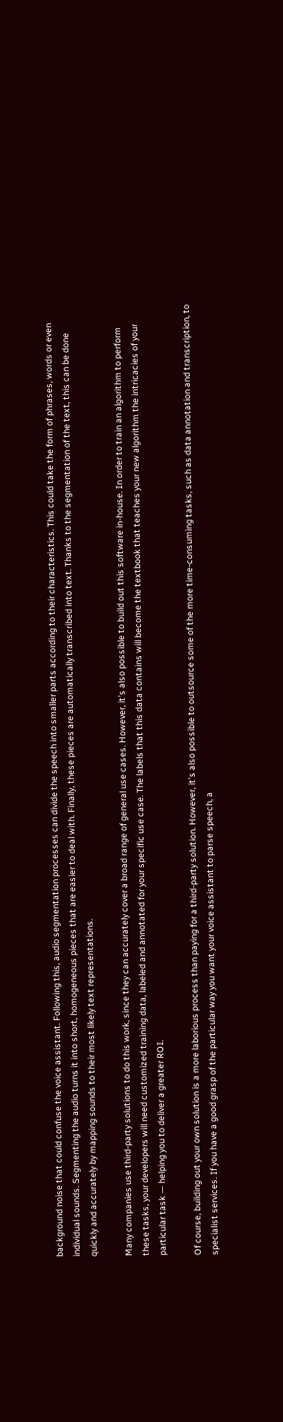background noise that could confuse the voice assistant. Following this, audio segmentation processes can divide the speech into smaller parts according to their characteristics. This could take the form of phrases, words or even individual sounds. Segmenting the audio turns it into short, homogeneous pieces that are easier to deal with. Finally, these pieces are automatically transcribed into text. Thanks to the segmentation of the text, this can be done quickly and accurately by mapping sounds to their most likely text representations.

Many companies use third-party solutions to do this work, since they can accurately cover a broad range of general use cases. However, it’s also possible to build out this software in-house. In order to train an algorithm to perform these tasks, your developers will need customized training data, labeled and annotated for your specific use case. The labels that this data contains will become the textbook that teaches your new algorithm the intricacies of your particular task — helping you to deliver a greater ROI.

Of course, building out your own solution is a more laborious process than paying for a third-party solution. However, it’s also possible to outsource some of the more time-consuming tasks, such as data annotation and transcription, to specialist services. If you have a good grasp of the particular way you want your voice assistant to parse speech, a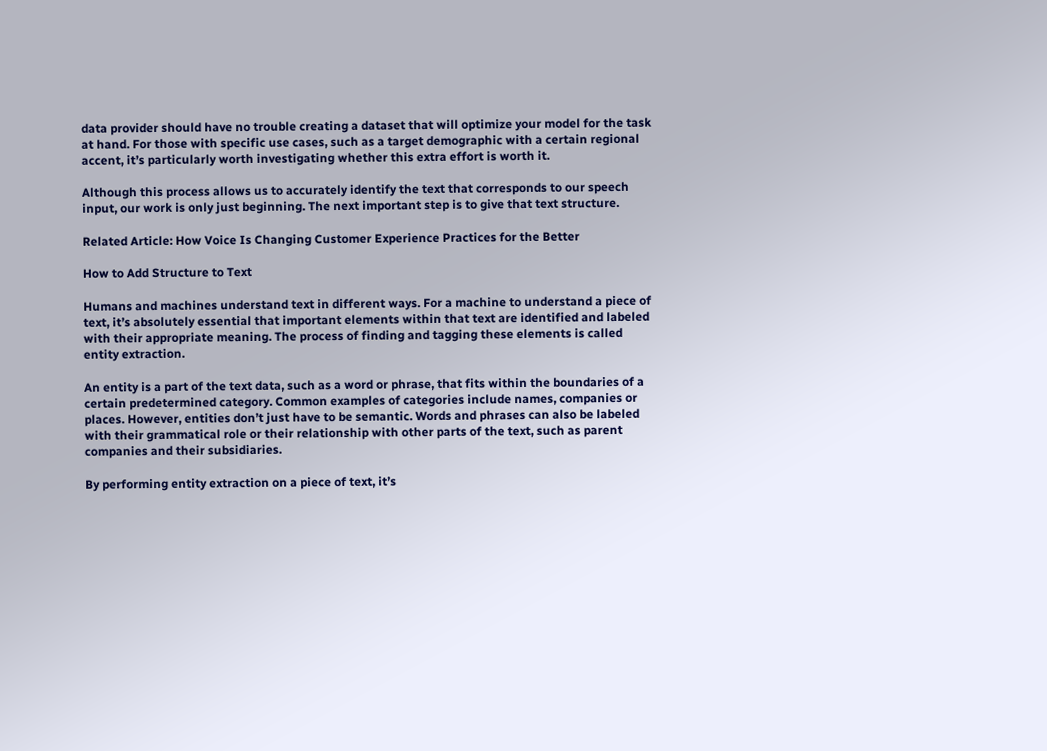data provider should have no trouble creating a dataset that will optimize your model for the task at hand. For those with specific use cases, such as a target demographic with a certain regional accent, it’s particularly worth investigating whether this extra effort is worth it.

Although this process allows us to accurately identify the text that corresponds to our speech input, our work is only just beginning. The next important step is to give that text structure.

Related Article: How Voice Is Changing Customer Experience Practices for the Better

How to Add Structure to Text

Humans and machines understand text in different ways. For a machine to understand a piece of text, it’s absolutely essential that important elements within that text are identified and labeled with their appropriate meaning. The process of finding and tagging these elements is called entity extraction.

An entity is a part of the text data, such as a word or phrase, that fits within the boundaries of a certain predetermined category. Common examples of categories include names, companies or places. However, entities don’t just have to be semantic. Words and phrases can also be labeled with their grammatical role or their relationship with other parts of the text, such as parent companies and their subsidiaries.

By performing entity extraction on a piece of text, it’s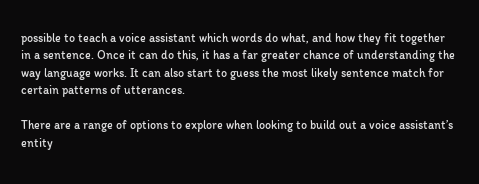possible to teach a voice assistant which words do what, and how they fit together in a sentence. Once it can do this, it has a far greater chance of understanding the way language works. It can also start to guess the most likely sentence match for certain patterns of utterances.

There are a range of options to explore when looking to build out a voice assistant’s entity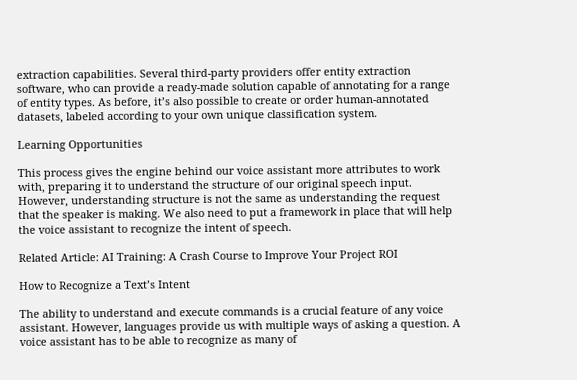extraction capabilities. Several third-party providers offer entity extraction software, who can provide a ready-made solution capable of annotating for a range of entity types. As before, it’s also possible to create or order human-annotated datasets, labeled according to your own unique classification system.

Learning Opportunities

This process gives the engine behind our voice assistant more attributes to work with, preparing it to understand the structure of our original speech input. However, understanding structure is not the same as understanding the request that the speaker is making. We also need to put a framework in place that will help the voice assistant to recognize the intent of speech.

Related Article: AI Training: A Crash Course to Improve Your Project ROI

How to Recognize a Text’s Intent

The ability to understand and execute commands is a crucial feature of any voice assistant. However, languages provide us with multiple ways of asking a question. A voice assistant has to be able to recognize as many of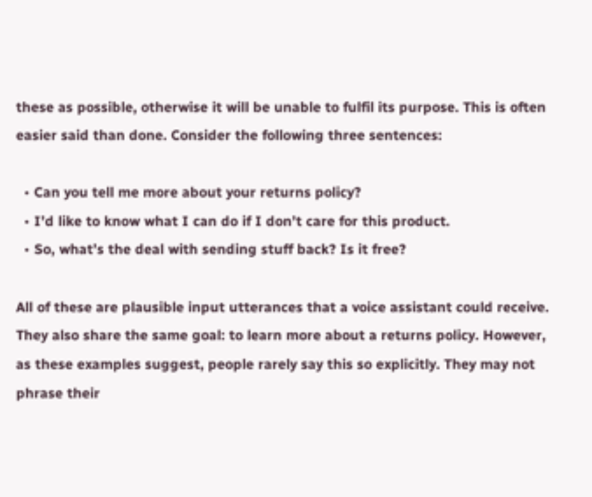these as possible, otherwise it will be unable to fulfil its purpose. This is often easier said than done. Consider the following three sentences:

  • Can you tell me more about your returns policy?
  • I’d like to know what I can do if I don’t care for this product.
  • So, what’s the deal with sending stuff back? Is it free?

All of these are plausible input utterances that a voice assistant could receive. They also share the same goal: to learn more about a returns policy. However, as these examples suggest, people rarely say this so explicitly. They may not phrase their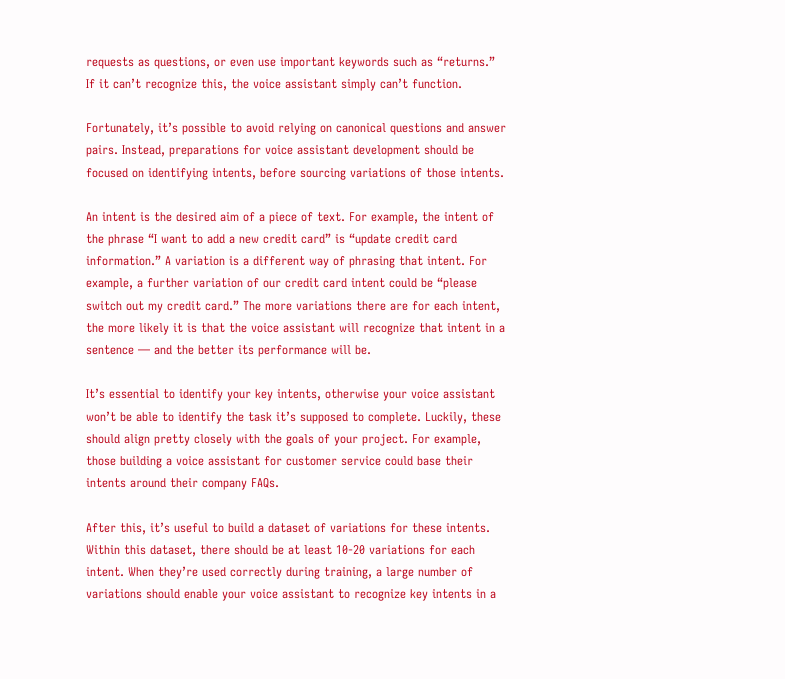requests as questions, or even use important keywords such as “returns.” If it can’t recognize this, the voice assistant simply can’t function.

Fortunately, it’s possible to avoid relying on canonical questions and answer pairs. Instead, preparations for voice assistant development should be focused on identifying intents, before sourcing variations of those intents.

An intent is the desired aim of a piece of text. For example, the intent of the phrase “I want to add a new credit card” is “update credit card information.” A variation is a different way of phrasing that intent. For example, a further variation of our credit card intent could be “please switch out my credit card.” The more variations there are for each intent, the more likely it is that the voice assistant will recognize that intent in a sentence — and the better its performance will be.

It’s essential to identify your key intents, otherwise your voice assistant won’t be able to identify the task it’s supposed to complete. Luckily, these should align pretty closely with the goals of your project. For example, those building a voice assistant for customer service could base their intents around their company FAQs.

After this, it’s useful to build a dataset of variations for these intents. Within this dataset, there should be at least 10-20 variations for each intent. When they’re used correctly during training, a large number of variations should enable your voice assistant to recognize key intents in a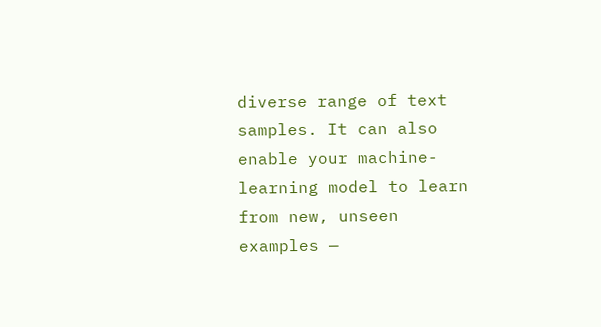diverse range of text samples. It can also enable your machine-learning model to learn from new, unseen examples —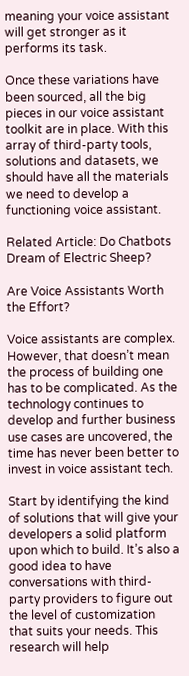meaning your voice assistant will get stronger as it performs its task.

Once these variations have been sourced, all the big pieces in our voice assistant toolkit are in place. With this array of third-party tools, solutions and datasets, we should have all the materials we need to develop a functioning voice assistant.

Related Article: Do Chatbots Dream of Electric Sheep?

Are Voice Assistants Worth the Effort?

Voice assistants are complex. However, that doesn’t mean the process of building one has to be complicated. As the technology continues to develop and further business use cases are uncovered, the time has never been better to invest in voice assistant tech.

Start by identifying the kind of solutions that will give your developers a solid platform upon which to build. It’s also a good idea to have conversations with third-party providers to figure out the level of customization that suits your needs. This research will help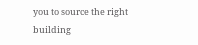you to source the right building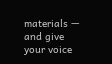materials — and give your voice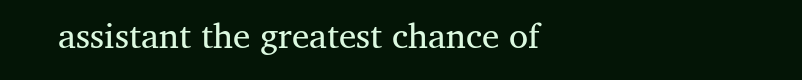assistant the greatest chance of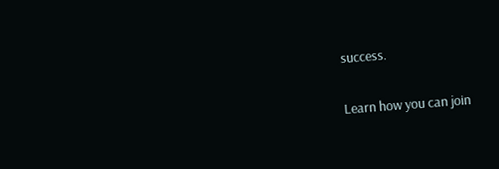success.

Learn how you can join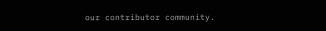our contributor community.